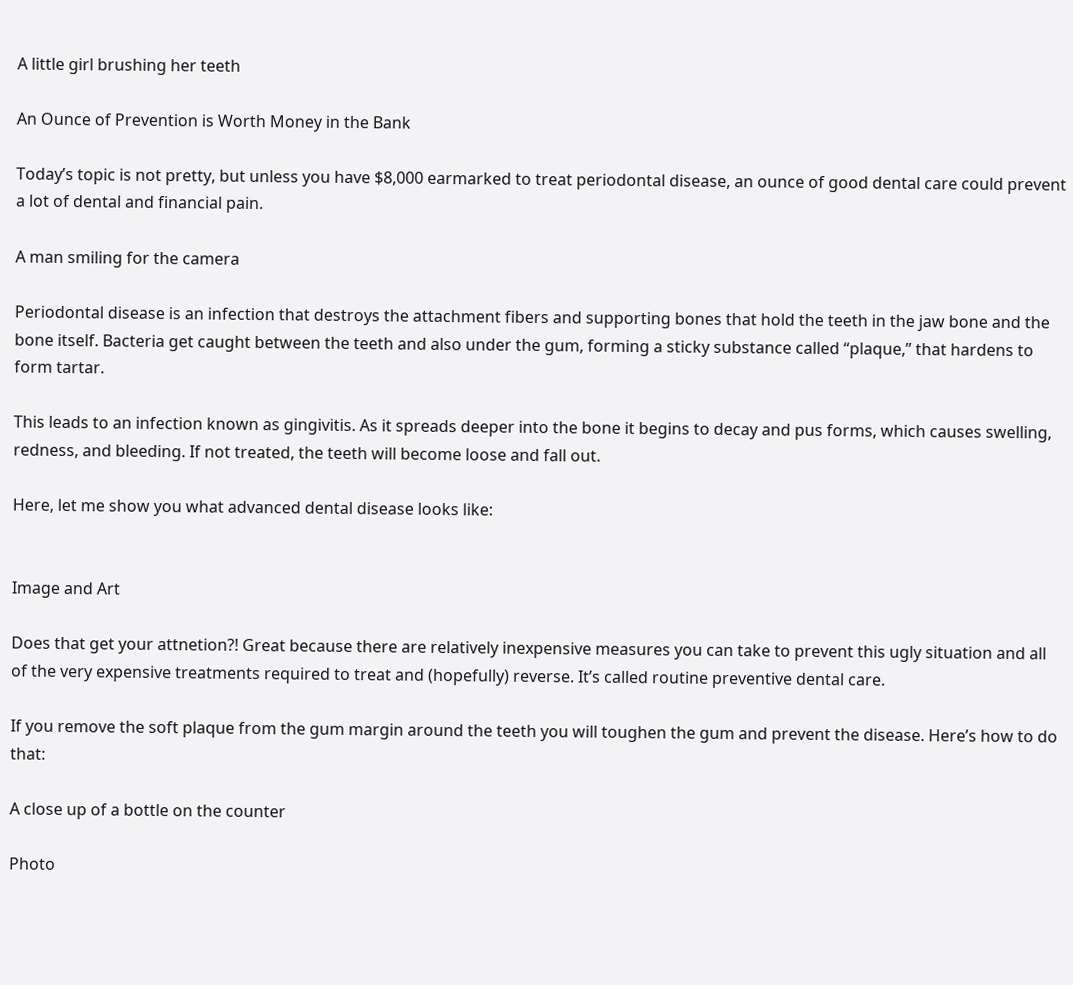A little girl brushing her teeth

An Ounce of Prevention is Worth Money in the Bank

Today’s topic is not pretty, but unless you have $8,000 earmarked to treat periodontal disease, an ounce of good dental care could prevent a lot of dental and financial pain.

A man smiling for the camera

Periodontal disease is an infection that destroys the attachment fibers and supporting bones that hold the teeth in the jaw bone and the bone itself. Bacteria get caught between the teeth and also under the gum, forming a sticky substance called “plaque,” that hardens to form tartar.

This leads to an infection known as gingivitis. As it spreads deeper into the bone it begins to decay and pus forms, which causes swelling, redness, and bleeding. If not treated, the teeth will become loose and fall out.

Here, let me show you what advanced dental disease looks like:


Image and Art

Does that get your attnetion?! Great because there are relatively inexpensive measures you can take to prevent this ugly situation and all of the very expensive treatments required to treat and (hopefully) reverse. It’s called routine preventive dental care.

If you remove the soft plaque from the gum margin around the teeth you will toughen the gum and prevent the disease. Here’s how to do that:

A close up of a bottle on the counter

Photo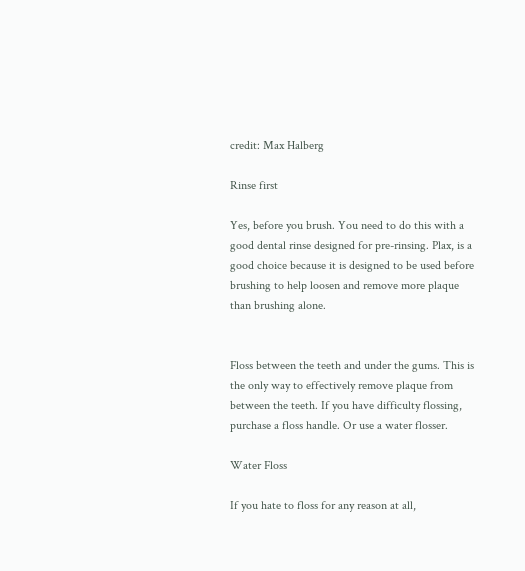credit: Max Halberg

Rinse first

Yes, before you brush. You need to do this with a good dental rinse designed for pre-rinsing. Plax, is a good choice because it is designed to be used before brushing to help loosen and remove more plaque than brushing alone.


Floss between the teeth and under the gums. This is the only way to effectively remove plaque from between the teeth. If you have difficulty flossing, purchase a floss handle. Or use a water flosser.

Water Floss

If you hate to floss for any reason at all,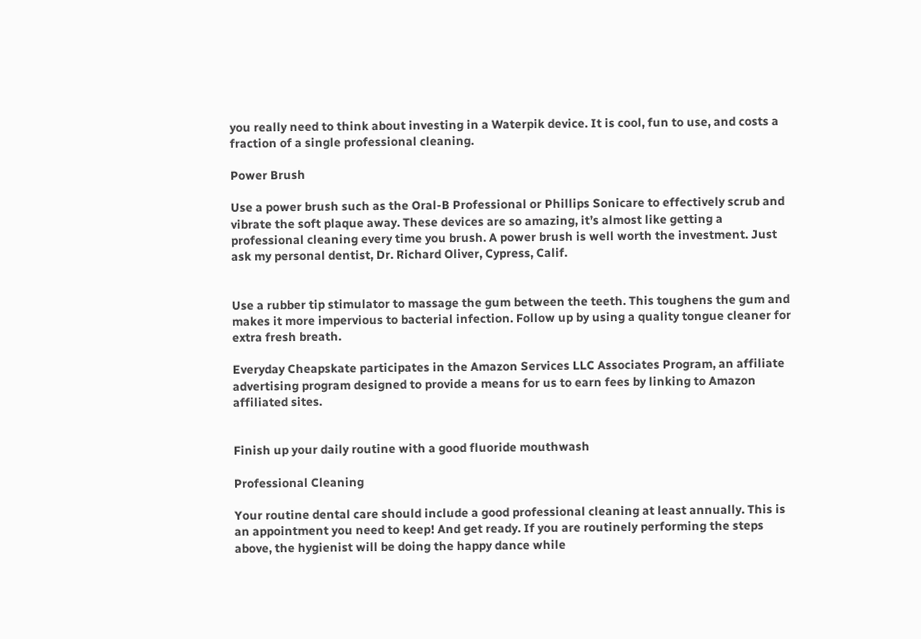you really need to think about investing in a Waterpik device. It is cool, fun to use, and costs a fraction of a single professional cleaning.

Power Brush

Use a power brush such as the Oral-B Professional or Phillips Sonicare to effectively scrub and vibrate the soft plaque away. These devices are so amazing, it’s almost like getting a professional cleaning every time you brush. A power brush is well worth the investment. Just ask my personal dentist, Dr. Richard Oliver, Cypress, Calif.


Use a rubber tip stimulator to massage the gum between the teeth. This toughens the gum and makes it more impervious to bacterial infection. Follow up by using a quality tongue cleaner for extra fresh breath.

Everyday Cheapskate participates in the Amazon Services LLC Associates Program, an affiliate advertising program designed to provide a means for us to earn fees by linking to Amazon affiliated sites.


Finish up your daily routine with a good fluoride mouthwash

Professional Cleaning

Your routine dental care should include a good professional cleaning at least annually. This is an appointment you need to keep! And get ready. If you are routinely performing the steps above, the hygienist will be doing the happy dance while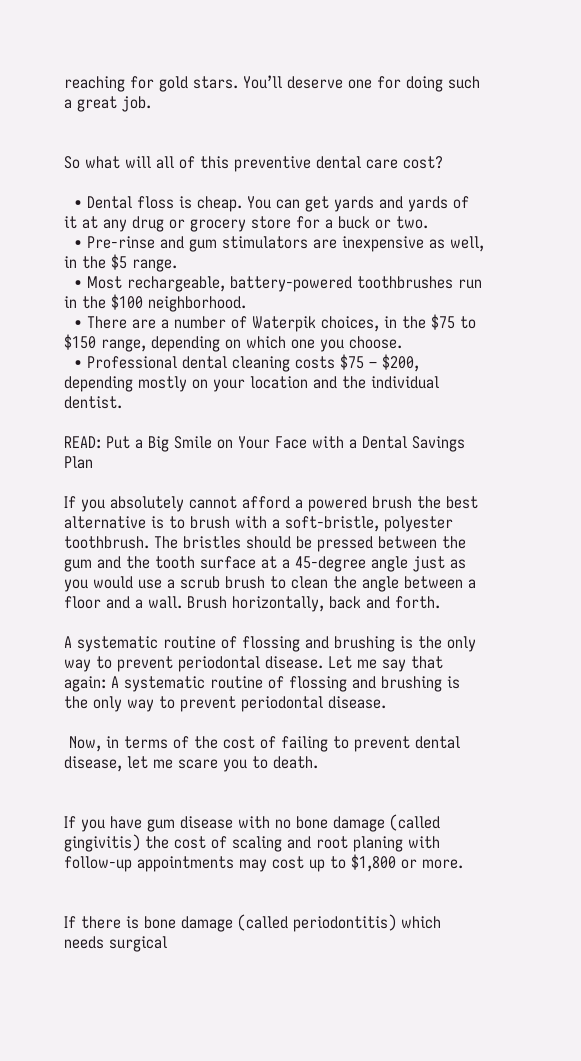reaching for gold stars. You’ll deserve one for doing such a great job.


So what will all of this preventive dental care cost?

  • Dental floss is cheap. You can get yards and yards of it at any drug or grocery store for a buck or two.
  • Pre-rinse and gum stimulators are inexpensive as well, in the $5 range.
  • Most rechargeable, battery-powered toothbrushes run in the $100 neighborhood.
  • There are a number of Waterpik choices, in the $75 to $150 range, depending on which one you choose.
  • Professional dental cleaning costs $75 – $200, depending mostly on your location and the individual dentist.

READ: Put a Big Smile on Your Face with a Dental Savings Plan

If you absolutely cannot afford a powered brush the best alternative is to brush with a soft-bristle, polyester toothbrush. The bristles should be pressed between the gum and the tooth surface at a 45-degree angle just as you would use a scrub brush to clean the angle between a floor and a wall. Brush horizontally, back and forth.

A systematic routine of flossing and brushing is the only way to prevent periodontal disease. Let me say that again: A systematic routine of flossing and brushing is the only way to prevent periodontal disease.

 Now, in terms of the cost of failing to prevent dental disease, let me scare you to death.


If you have gum disease with no bone damage (called gingivitis) the cost of scaling and root planing with follow-up appointments may cost up to $1,800 or more.


If there is bone damage (called periodontitis) which needs surgical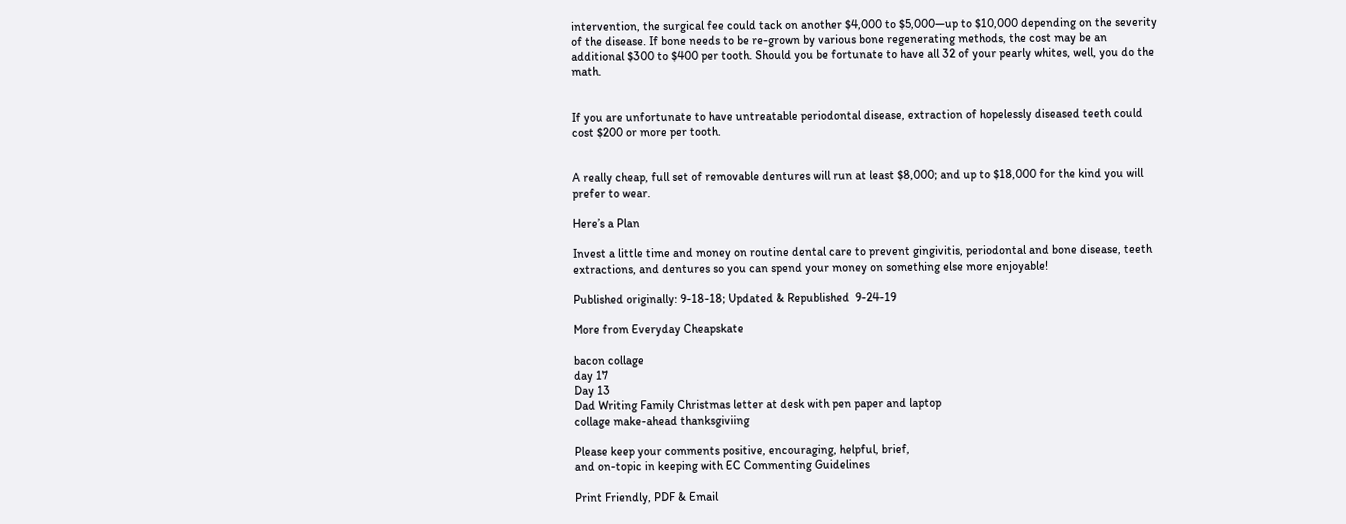intervention, the surgical fee could tack on another $4,000 to $5,000—up to $10,000 depending on the severity of the disease. If bone needs to be re-grown by various bone regenerating methods, the cost may be an additional $300 to $400 per tooth. Should you be fortunate to have all 32 of your pearly whites, well, you do the math.


If you are unfortunate to have untreatable periodontal disease, extraction of hopelessly diseased teeth could cost $200 or more per tooth.


A really cheap, full set of removable dentures will run at least $8,000; and up to $18,000 for the kind you will prefer to wear.

Here’s a Plan

Invest a little time and money on routine dental care to prevent gingivitis, periodontal and bone disease, teeth extractions, and dentures so you can spend your money on something else more enjoyable!

Published originally: 9-18-18; Updated & Republished  9-24-19

More from Everyday Cheapskate

bacon collage
day 17
Day 13
Dad Writing Family Christmas letter at desk with pen paper and laptop
collage make-ahead thanksgiviing

Please keep your comments positive, encouraging, helpful, brief,
and on-topic in keeping with EC Commenting Guidelines

Print Friendly, PDF & Email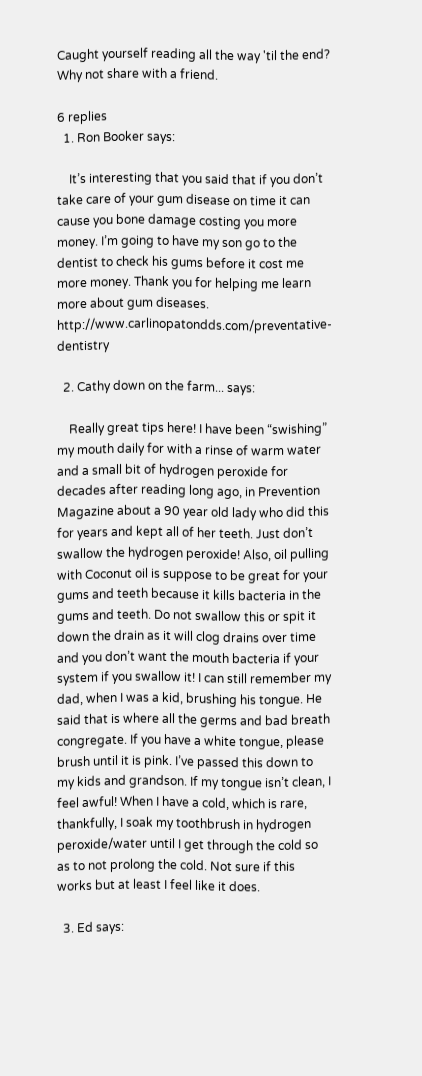Caught yourself reading all the way 'til the end? Why not share with a friend.

6 replies
  1. Ron Booker says:

    It’s interesting that you said that if you don’t take care of your gum disease on time it can cause you bone damage costing you more money. I’m going to have my son go to the dentist to check his gums before it cost me more money. Thank you for helping me learn more about gum diseases. http://www.carlinopatondds.com/preventative-dentistry

  2. Cathy down on the farm... says:

    Really great tips here! I have been “swishing” my mouth daily for with a rinse of warm water and a small bit of hydrogen peroxide for decades after reading long ago, in Prevention Magazine about a 90 year old lady who did this for years and kept all of her teeth. Just don’t swallow the hydrogen peroxide! Also, oil pulling with Coconut oil is suppose to be great for your gums and teeth because it kills bacteria in the gums and teeth. Do not swallow this or spit it down the drain as it will clog drains over time and you don’t want the mouth bacteria if your system if you swallow it! I can still remember my dad, when I was a kid, brushing his tongue. He said that is where all the germs and bad breath congregate. If you have a white tongue, please brush until it is pink. I’ve passed this down to my kids and grandson. If my tongue isn’t clean, I feel awful! When I have a cold, which is rare, thankfully, I soak my toothbrush in hydrogen peroxide/water until I get through the cold so as to not prolong the cold. Not sure if this works but at least I feel like it does.

  3. Ed says: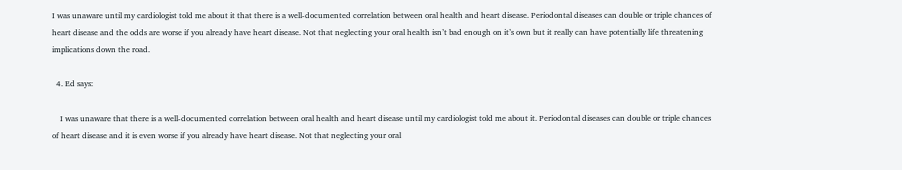I was unaware until my cardiologist told me about it that there is a well-documented correlation between oral health and heart disease. Periodontal diseases can double or triple chances of heart disease and the odds are worse if you already have heart disease. Not that neglecting your oral health isn’t bad enough on it’s own but it really can have potentially life threatening implications down the road.

  4. Ed says:

    I was unaware that there is a well-documented correlation between oral health and heart disease until my cardiologist told me about it. Periodontal diseases can double or triple chances of heart disease and it is even worse if you already have heart disease. Not that neglecting your oral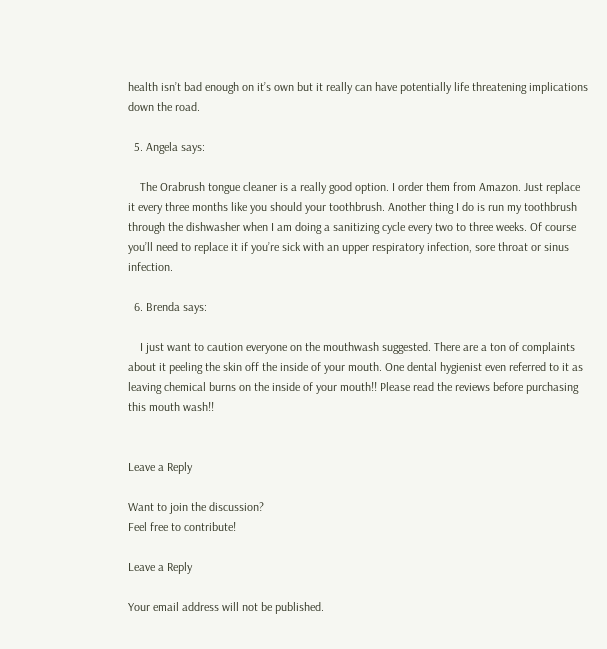health isn’t bad enough on it’s own but it really can have potentially life threatening implications down the road.

  5. Angela says:

    The Orabrush tongue cleaner is a really good option. I order them from Amazon. Just replace it every three months like you should your toothbrush. Another thing I do is run my toothbrush through the dishwasher when I am doing a sanitizing cycle every two to three weeks. Of course you’ll need to replace it if you’re sick with an upper respiratory infection, sore throat or sinus infection.

  6. Brenda says:

    I just want to caution everyone on the mouthwash suggested. There are a ton of complaints about it peeling the skin off the inside of your mouth. One dental hygienist even referred to it as leaving chemical burns on the inside of your mouth!! Please read the reviews before purchasing this mouth wash!!


Leave a Reply

Want to join the discussion?
Feel free to contribute!

Leave a Reply

Your email address will not be published.